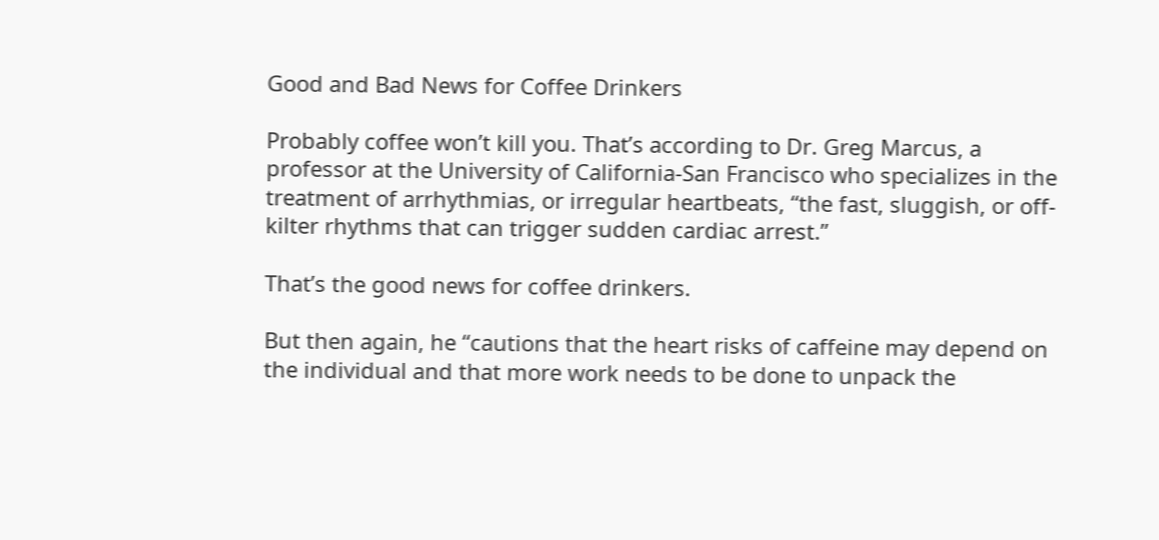Good and Bad News for Coffee Drinkers

Probably coffee won’t kill you. That’s according to Dr. Greg Marcus, a professor at the University of California-San Francisco who specializes in the treatment of arrhythmias, or irregular heartbeats, “the fast, sluggish, or off-kilter rhythms that can trigger sudden cardiac arrest.”

That’s the good news for coffee drinkers.

But then again, he “cautions that the heart risks of caffeine may depend on the individual and that more work needs to be done to unpack the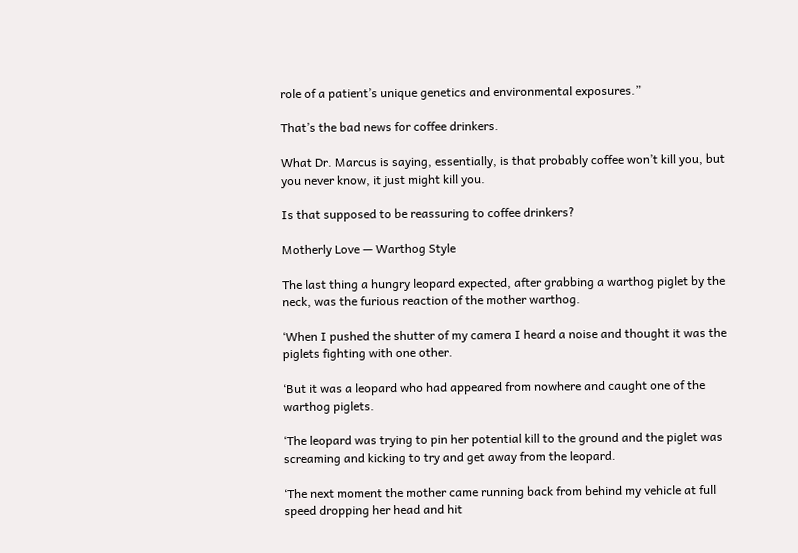role of a patient’s unique genetics and environmental exposures.”

That’s the bad news for coffee drinkers.

What Dr. Marcus is saying, essentially, is that probably coffee won’t kill you, but you never know, it just might kill you.

Is that supposed to be reassuring to coffee drinkers?

Motherly Love — Warthog Style

The last thing a hungry leopard expected, after grabbing a warthog piglet by the neck, was the furious reaction of the mother warthog.

‘When I pushed the shutter of my camera I heard a noise and thought it was the piglets fighting with one other.

‘But it was a leopard who had appeared from nowhere and caught one of the warthog piglets.

‘The leopard was trying to pin her potential kill to the ground and the piglet was screaming and kicking to try and get away from the leopard.

‘The next moment the mother came running back from behind my vehicle at full speed dropping her head and hit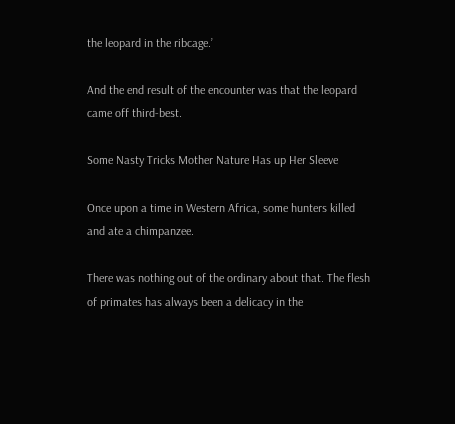the leopard in the ribcage.’

And the end result of the encounter was that the leopard came off third-best.

Some Nasty Tricks Mother Nature Has up Her Sleeve

Once upon a time in Western Africa, some hunters killed and ate a chimpanzee.

There was nothing out of the ordinary about that. The flesh of primates has always been a delicacy in the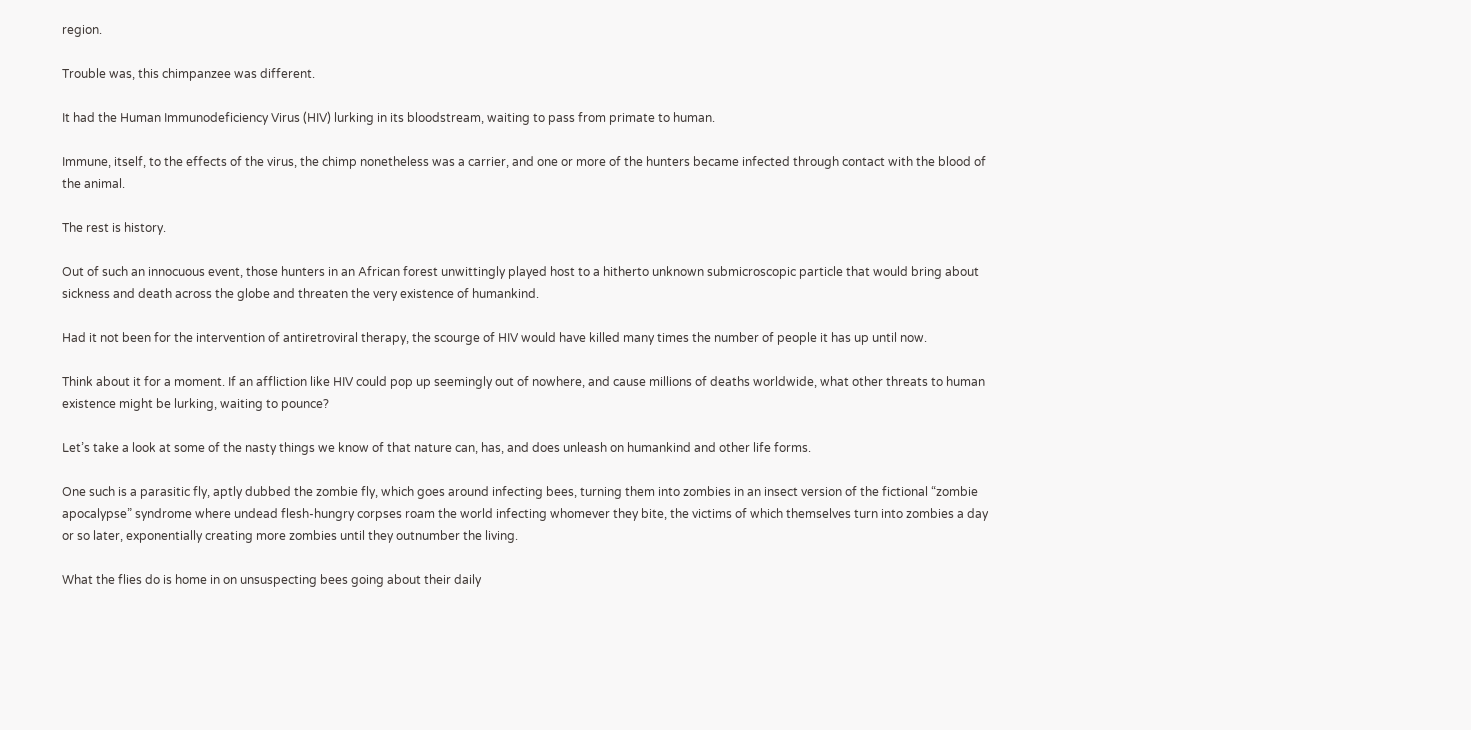region.

Trouble was, this chimpanzee was different.

It had the Human Immunodeficiency Virus (HIV) lurking in its bloodstream, waiting to pass from primate to human.

Immune, itself, to the effects of the virus, the chimp nonetheless was a carrier, and one or more of the hunters became infected through contact with the blood of the animal.

The rest is history.

Out of such an innocuous event, those hunters in an African forest unwittingly played host to a hitherto unknown submicroscopic particle that would bring about sickness and death across the globe and threaten the very existence of humankind.

Had it not been for the intervention of antiretroviral therapy, the scourge of HIV would have killed many times the number of people it has up until now.

Think about it for a moment. If an affliction like HIV could pop up seemingly out of nowhere, and cause millions of deaths worldwide, what other threats to human existence might be lurking, waiting to pounce?

Let’s take a look at some of the nasty things we know of that nature can, has, and does unleash on humankind and other life forms.

One such is a parasitic fly, aptly dubbed the zombie fly, which goes around infecting bees, turning them into zombies in an insect version of the fictional “zombie apocalypse” syndrome where undead flesh-hungry corpses roam the world infecting whomever they bite, the victims of which themselves turn into zombies a day or so later, exponentially creating more zombies until they outnumber the living.

What the flies do is home in on unsuspecting bees going about their daily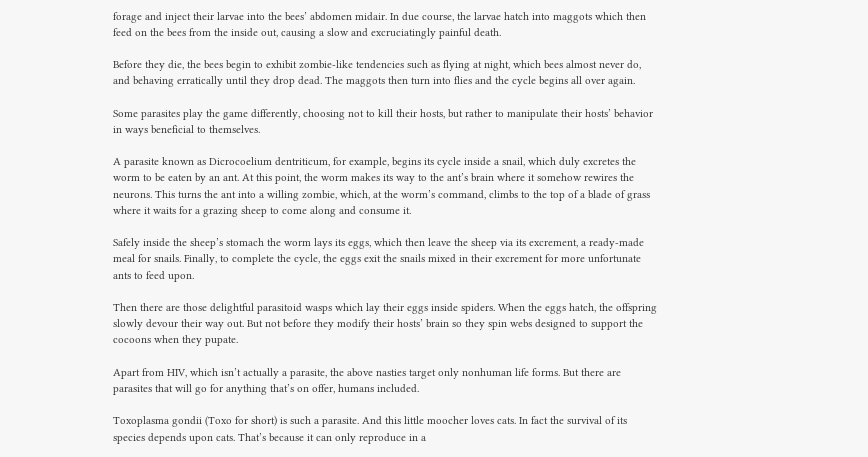forage and inject their larvae into the bees’ abdomen midair. In due course, the larvae hatch into maggots which then feed on the bees from the inside out, causing a slow and excruciatingly painful death.

Before they die, the bees begin to exhibit zombie-like tendencies such as flying at night, which bees almost never do, and behaving erratically until they drop dead. The maggots then turn into flies and the cycle begins all over again.

Some parasites play the game differently, choosing not to kill their hosts, but rather to manipulate their hosts’ behavior in ways beneficial to themselves.

A parasite known as Dicrocoelium dentriticum, for example, begins its cycle inside a snail, which duly excretes the worm to be eaten by an ant. At this point, the worm makes its way to the ant’s brain where it somehow rewires the neurons. This turns the ant into a willing zombie, which, at the worm’s command, climbs to the top of a blade of grass where it waits for a grazing sheep to come along and consume it.

Safely inside the sheep’s stomach the worm lays its eggs, which then leave the sheep via its excrement, a ready-made meal for snails. Finally, to complete the cycle, the eggs exit the snails mixed in their excrement for more unfortunate ants to feed upon.

Then there are those delightful parasitoid wasps which lay their eggs inside spiders. When the eggs hatch, the offspring slowly devour their way out. But not before they modify their hosts’ brain so they spin webs designed to support the cocoons when they pupate.

Apart from HIV, which isn’t actually a parasite, the above nasties target only nonhuman life forms. But there are parasites that will go for anything that’s on offer, humans included.

Toxoplasma gondii (Toxo for short) is such a parasite. And this little moocher loves cats. In fact the survival of its species depends upon cats. That’s because it can only reproduce in a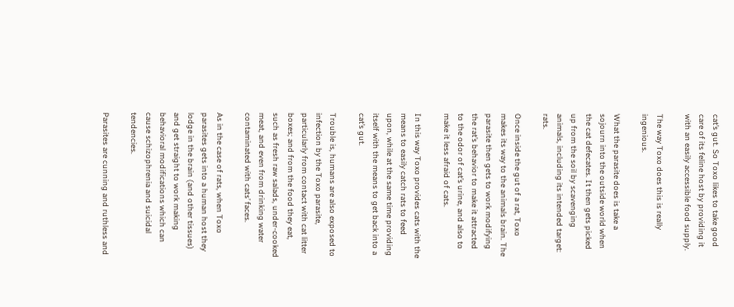cat’s gut. So Toxo likes to take good care of its feline host by providing it with an easily accessible food supply.

The way Toxo does this is really ingenious.

What the parasite does is take a sojourn into the outside world when the cat defecates. It then gets picked up from the soil by scavenging animals, including its intended target: rats.

Once inside the gut of a rat, Toxo makes its way to the animals brain. The parasite then gets to work modifying the rat’s behavior to make it attracted to the odor of cat’s urine, and also to make it less afraid of cats.

In this way Toxo provides cats with the means to easily catch rats to feed upon, while at the same time providing itself with the means to get back into a cat’s gut.

Trouble is, humans are also exposed to infection by the Toxo parasite, particularly from contact with cat litter boxes; and from the food they eat, such as fresh raw salads, under-cooked meat, and even from drinking water contaminated with cats’ faces.

As in the case of rats, when Toxo parasites gets into a human host they lodge in the brain (and other tissues) and get straight to work making behavioral modifications which can cause schizophrenia and suicidal tendencies.

Parasites are cunning and ruthless and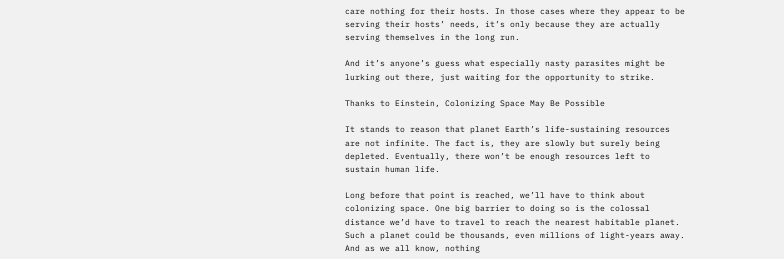care nothing for their hosts. In those cases where they appear to be serving their hosts’ needs, it’s only because they are actually serving themselves in the long run.

And it’s anyone’s guess what especially nasty parasites might be lurking out there, just waiting for the opportunity to strike.

Thanks to Einstein, Colonizing Space May Be Possible

It stands to reason that planet Earth’s life-sustaining resources are not infinite. The fact is, they are slowly but surely being depleted. Eventually, there won’t be enough resources left to sustain human life.

Long before that point is reached, we’ll have to think about colonizing space. One big barrier to doing so is the colossal distance we’d have to travel to reach the nearest habitable planet. Such a planet could be thousands, even millions of light-years away. And as we all know, nothing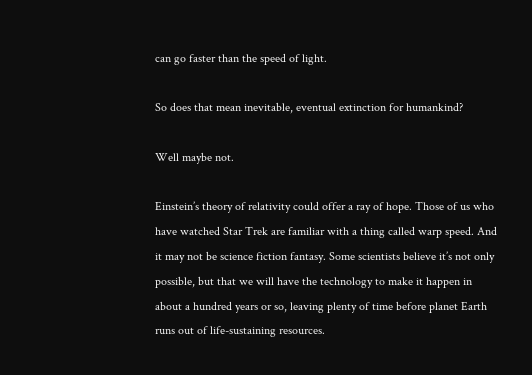can go faster than the speed of light.

So does that mean inevitable, eventual extinction for humankind?

Well maybe not.

Einstein’s theory of relativity could offer a ray of hope. Those of us who have watched Star Trek are familiar with a thing called warp speed. And it may not be science fiction fantasy. Some scientists believe it’s not only possible, but that we will have the technology to make it happen in about a hundred years or so, leaving plenty of time before planet Earth runs out of life-sustaining resources.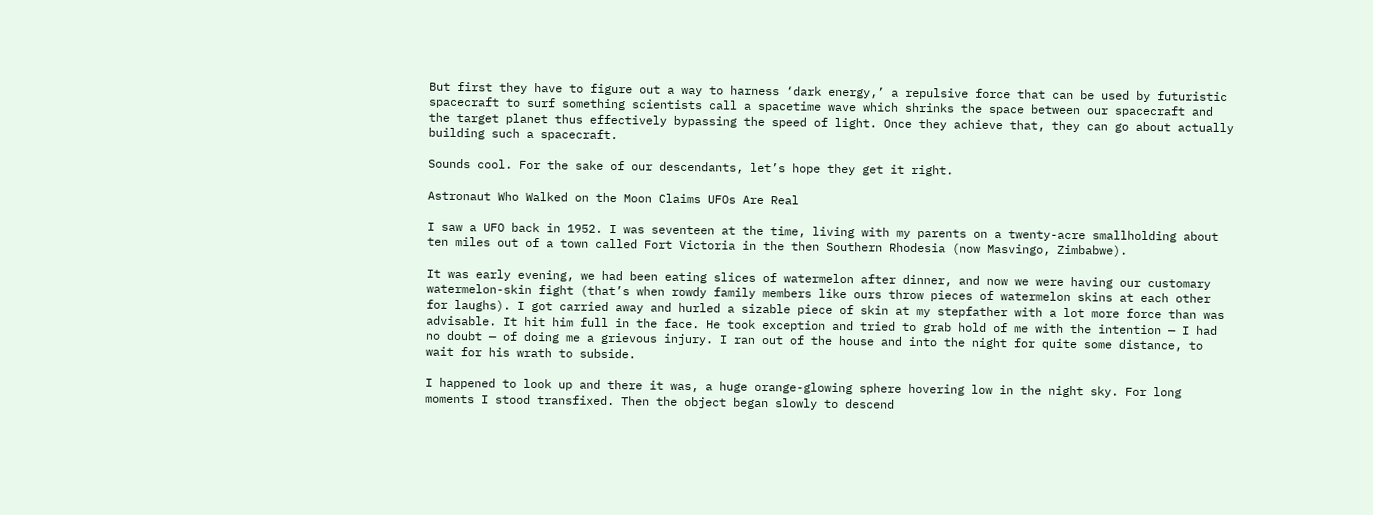But first they have to figure out a way to harness ‘dark energy,’ a repulsive force that can be used by futuristic spacecraft to surf something scientists call a spacetime wave which shrinks the space between our spacecraft and the target planet thus effectively bypassing the speed of light. Once they achieve that, they can go about actually building such a spacecraft.

Sounds cool. For the sake of our descendants, let’s hope they get it right.

Astronaut Who Walked on the Moon Claims UFOs Are Real

I saw a UFO back in 1952. I was seventeen at the time, living with my parents on a twenty-acre smallholding about ten miles out of a town called Fort Victoria in the then Southern Rhodesia (now Masvingo, Zimbabwe).

It was early evening, we had been eating slices of watermelon after dinner, and now we were having our customary watermelon-skin fight (that’s when rowdy family members like ours throw pieces of watermelon skins at each other for laughs). I got carried away and hurled a sizable piece of skin at my stepfather with a lot more force than was advisable. It hit him full in the face. He took exception and tried to grab hold of me with the intention — I had no doubt — of doing me a grievous injury. I ran out of the house and into the night for quite some distance, to wait for his wrath to subside.

I happened to look up and there it was, a huge orange-glowing sphere hovering low in the night sky. For long moments I stood transfixed. Then the object began slowly to descend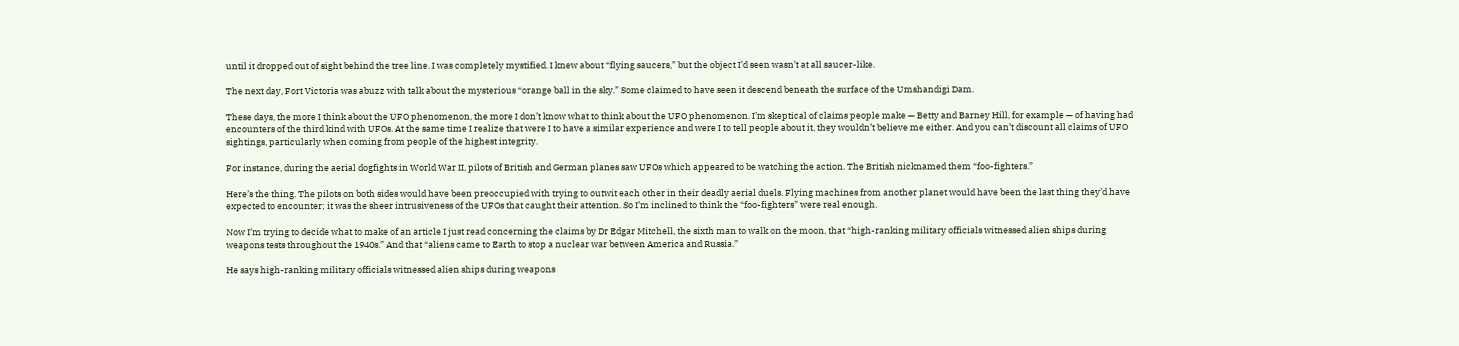until it dropped out of sight behind the tree line. I was completely mystified. I knew about “flying saucers,” but the object I’d seen wasn’t at all saucer-like.

The next day, Fort Victoria was abuzz with talk about the mysterious “orange ball in the sky.” Some claimed to have seen it descend beneath the surface of the Umshandigi Dam.

These days, the more I think about the UFO phenomenon, the more I don’t know what to think about the UFO phenomenon. I’m skeptical of claims people make — Betty and Barney Hill, for example — of having had encounters of the third kind with UFOs. At the same time I realize that were I to have a similar experience and were I to tell people about it, they wouldn’t believe me either. And you can’t discount all claims of UFO sightings, particularly when coming from people of the highest integrity.

For instance, during the aerial dogfights in World War II, pilots of British and German planes saw UFOs which appeared to be watching the action. The British nicknamed them “foo-fighters.”

Here’s the thing. The pilots on both sides would have been preoccupied with trying to outwit each other in their deadly aerial duels. Flying machines from another planet would have been the last thing they’d have expected to encounter; it was the sheer intrusiveness of the UFOs that caught their attention. So I’m inclined to think the “foo-fighters” were real enough.

Now I’m trying to decide what to make of an article I just read concerning the claims by Dr Edgar Mitchell, the sixth man to walk on the moon, that “high-ranking military officials witnessed alien ships during weapons tests throughout the 1940s.” And that “aliens came to Earth to stop a nuclear war between America and Russia.”

He says high-ranking military officials witnessed alien ships during weapons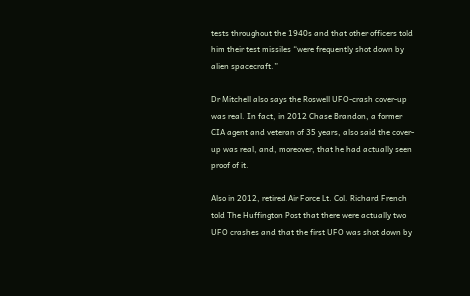tests throughout the 1940s and that other officers told him their test missiles “were frequently shot down by alien spacecraft.”

Dr Mitchell also says the Roswell UFO-crash cover-up was real. In fact, in 2012 Chase Brandon, a former CIA agent and veteran of 35 years, also said the cover-up was real, and, moreover, that he had actually seen proof of it.

Also in 2012, retired Air Force Lt. Col. Richard French told The Huffington Post that there were actually two UFO crashes and that the first UFO was shot down by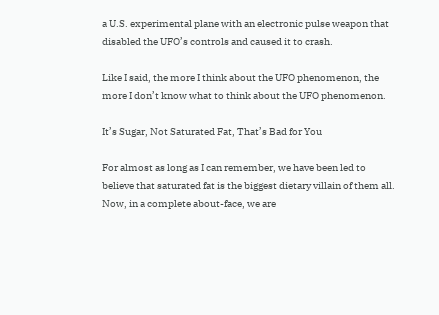a U.S. experimental plane with an electronic pulse weapon that disabled the UFO’s controls and caused it to crash.

Like I said, the more I think about the UFO phenomenon, the more I don’t know what to think about the UFO phenomenon.

It’s Sugar, Not Saturated Fat, That’s Bad for You

For almost as long as I can remember, we have been led to believe that saturated fat is the biggest dietary villain of them all. Now, in a complete about-face, we are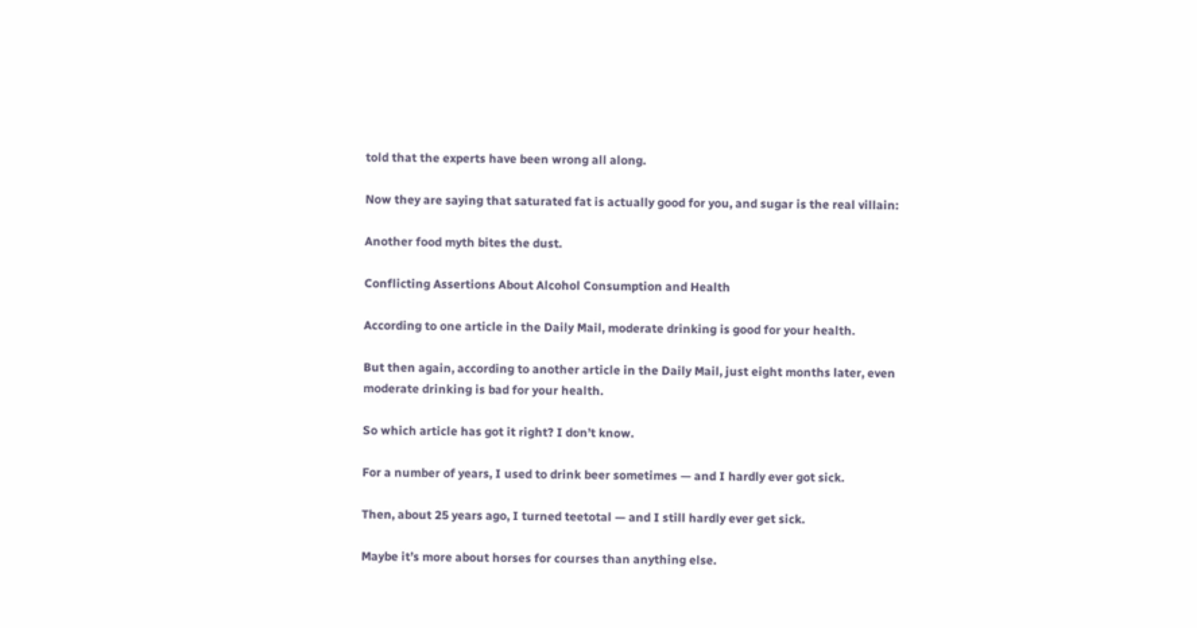told that the experts have been wrong all along.

Now they are saying that saturated fat is actually good for you, and sugar is the real villain:

Another food myth bites the dust.

Conflicting Assertions About Alcohol Consumption and Health

According to one article in the Daily Mail, moderate drinking is good for your health.

But then again, according to another article in the Daily Mail, just eight months later, even moderate drinking is bad for your health.

So which article has got it right? I don’t know.

For a number of years, I used to drink beer sometimes — and I hardly ever got sick.

Then, about 25 years ago, I turned teetotal — and I still hardly ever get sick.

Maybe it’s more about horses for courses than anything else.